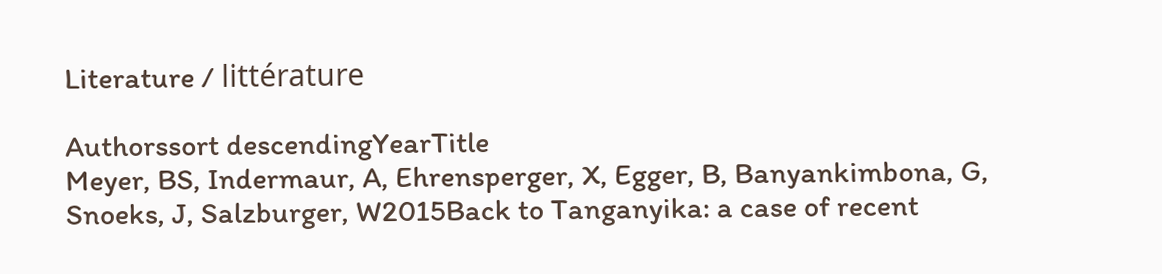Literature / littérature

Authorssort descendingYearTitle
Meyer, BS, Indermaur, A, Ehrensperger, X, Egger, B, Banyankimbona, G, Snoeks, J, Salzburger, W2015Back to Tanganyika: a case of recent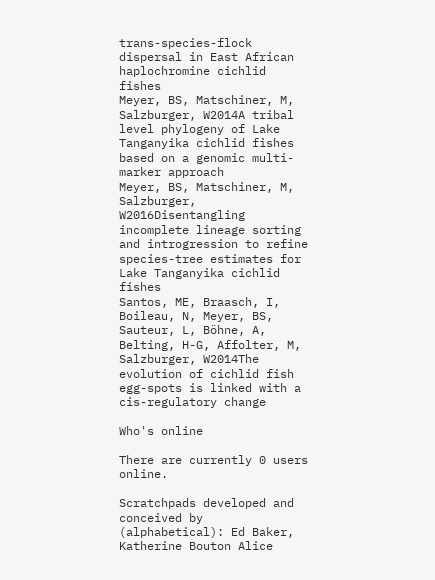trans-species-flock dispersal in East African haplochromine cichlid fishes
Meyer, BS, Matschiner, M, Salzburger, W2014A tribal level phylogeny of Lake Tanganyika cichlid fishes based on a genomic multi-marker approach
Meyer, BS, Matschiner, M, Salzburger, W2016Disentangling incomplete lineage sorting and introgression to refine species-tree estimates for Lake Tanganyika cichlid fishes
Santos, ME, Braasch, I, Boileau, N, Meyer, BS, Sauteur, L, Böhne, A, Belting, H-G, Affolter, M, Salzburger, W2014The evolution of cichlid fish egg-spots is linked with a cis-regulatory change

Who's online

There are currently 0 users online.

Scratchpads developed and conceived by (alphabetical): Ed Baker, Katherine Bouton Alice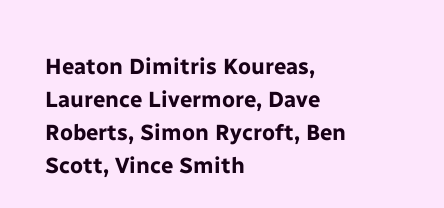Heaton Dimitris Koureas, Laurence Livermore, Dave Roberts, Simon Rycroft, Ben Scott, Vince Smith